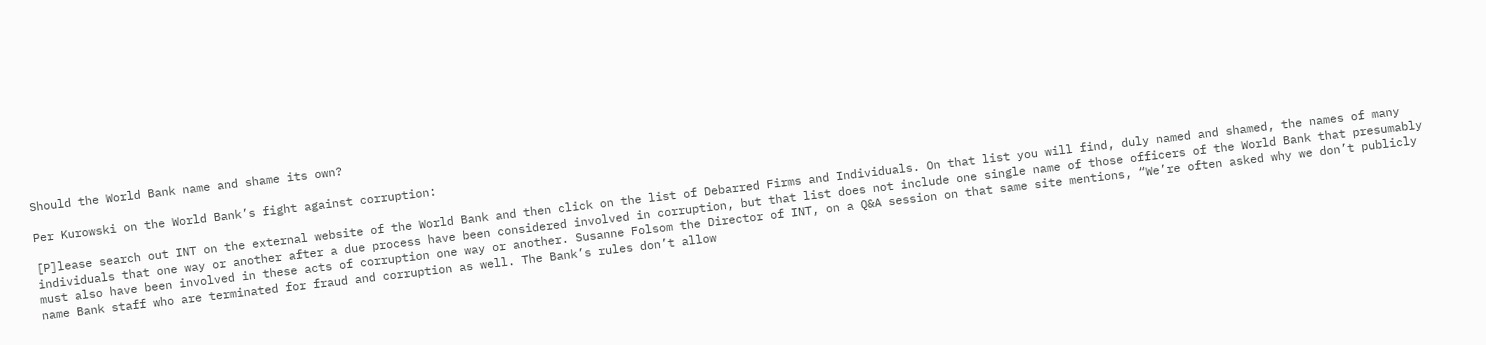Should the World Bank name and shame its own?

Per Kurowski on the World Bank’s fight against corruption:

[P]lease search out INT on the external website of the World Bank and then click on the list of Debarred Firms and Individuals. On that list you will find, duly named and shamed, the names of many individuals that one way or another after a due process have been considered involved in corruption, but that list does not include one single name of those officers of the World Bank that presumably must also have been involved in these acts of corruption one way or another. Susanne Folsom the Director of INT, on a Q&A session on that same site mentions, “We’re often asked why we don’t publicly name Bank staff who are terminated for fraud and corruption as well. The Bank’s rules don’t allow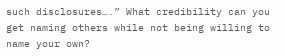such disclosures….” What credibility can you get naming others while not being willing to name your own?